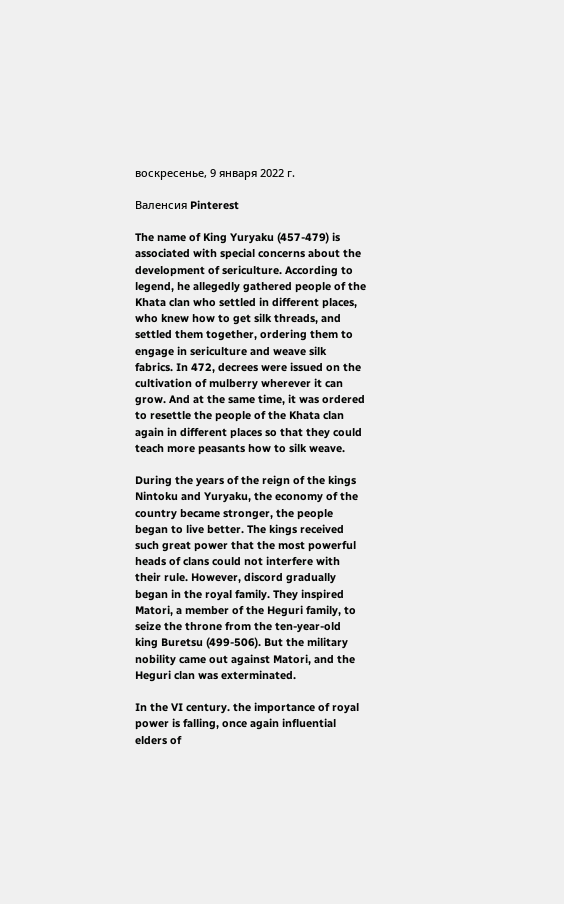воскресенье, 9 января 2022 г.

Валенсия Pinterest

The name of King Yuryaku (457-479) is associated with special concerns about the development of sericulture. According to legend, he allegedly gathered people of the Khata clan who settled in different places, who knew how to get silk threads, and settled them together, ordering them to engage in sericulture and weave silk fabrics. In 472, decrees were issued on the cultivation of mulberry wherever it can grow. And at the same time, it was ordered to resettle the people of the Khata clan again in different places so that they could teach more peasants how to silk weave.

During the years of the reign of the kings Nintoku and Yuryaku, the economy of the country became stronger, the people began to live better. The kings received such great power that the most powerful heads of clans could not interfere with their rule. However, discord gradually began in the royal family. They inspired Matori, a member of the Heguri family, to seize the throne from the ten-year-old king Buretsu (499-506). But the military nobility came out against Matori, and the Heguri clan was exterminated.

In the VI century. the importance of royal power is falling, once again influential elders of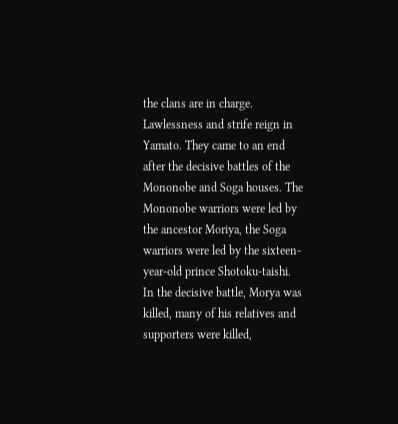the clans are in charge. Lawlessness and strife reign in Yamato. They came to an end after the decisive battles of the Mononobe and Soga houses. The Mononobe warriors were led by the ancestor Moriya, the Soga warriors were led by the sixteen-year-old prince Shotoku-taishi. In the decisive battle, Morya was killed, many of his relatives and supporters were killed,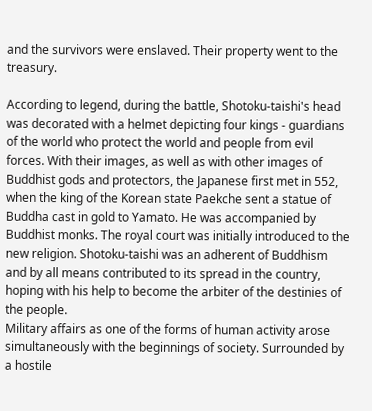and the survivors were enslaved. Their property went to the treasury.

According to legend, during the battle, Shotoku-taishi's head was decorated with a helmet depicting four kings - guardians of the world who protect the world and people from evil forces. With their images, as well as with other images of Buddhist gods and protectors, the Japanese first met in 552, when the king of the Korean state Paekche sent a statue of Buddha cast in gold to Yamato. He was accompanied by Buddhist monks. The royal court was initially introduced to the new religion. Shotoku-taishi was an adherent of Buddhism and by all means contributed to its spread in the country, hoping with his help to become the arbiter of the destinies of the people.
Military affairs as one of the forms of human activity arose simultaneously with the beginnings of society. Surrounded by a hostile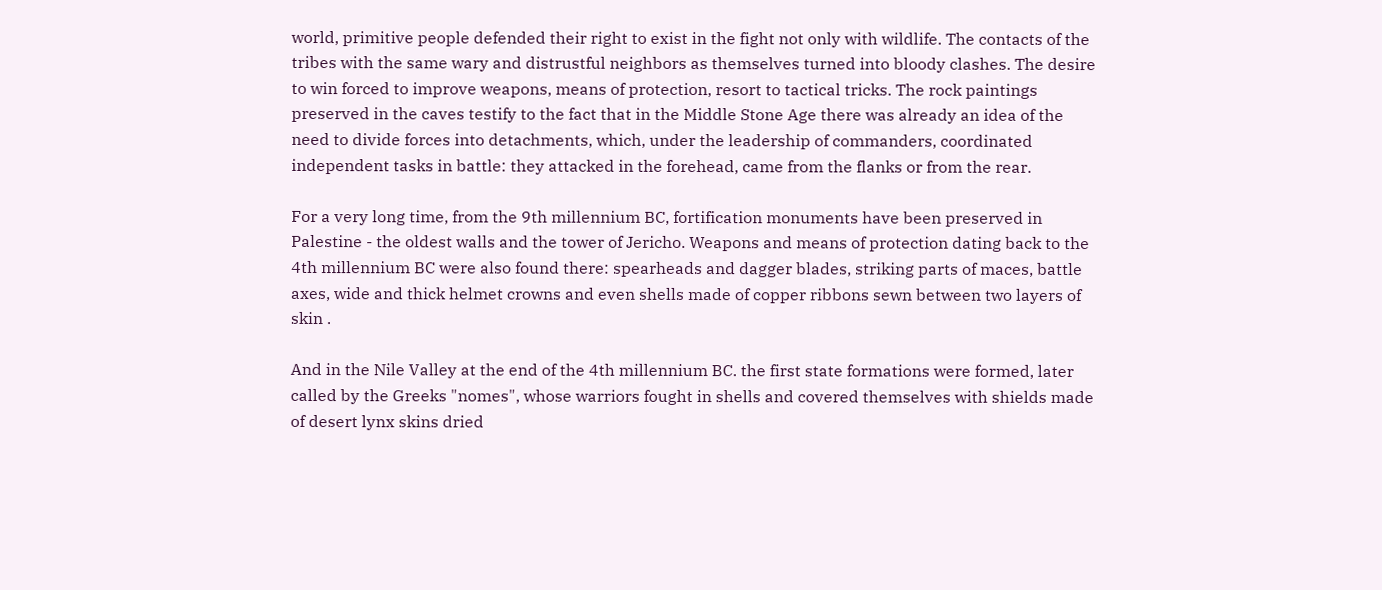world, primitive people defended their right to exist in the fight not only with wildlife. The contacts of the tribes with the same wary and distrustful neighbors as themselves turned into bloody clashes. The desire to win forced to improve weapons, means of protection, resort to tactical tricks. The rock paintings preserved in the caves testify to the fact that in the Middle Stone Age there was already an idea of the need to divide forces into detachments, which, under the leadership of commanders, coordinated independent tasks in battle: they attacked in the forehead, came from the flanks or from the rear.

For a very long time, from the 9th millennium BC, fortification monuments have been preserved in Palestine - the oldest walls and the tower of Jericho. Weapons and means of protection dating back to the 4th millennium BC were also found there: spearheads and dagger blades, striking parts of maces, battle axes, wide and thick helmet crowns and even shells made of copper ribbons sewn between two layers of skin .

And in the Nile Valley at the end of the 4th millennium BC. the first state formations were formed, later called by the Greeks "nomes", whose warriors fought in shells and covered themselves with shields made of desert lynx skins dried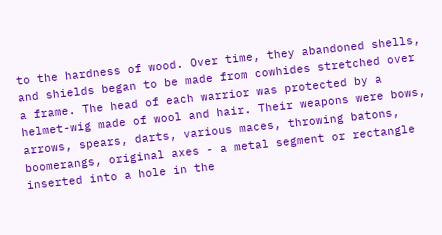to the hardness of wood. Over time, they abandoned shells, and shields began to be made from cowhides stretched over a frame. The head of each warrior was protected by a helmet-wig made of wool and hair. Their weapons were bows, arrows, spears, darts, various maces, throwing batons, boomerangs, original axes - a metal segment or rectangle inserted into a hole in the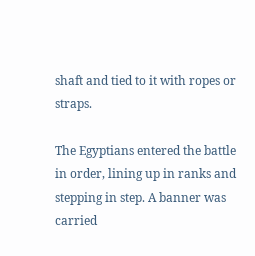shaft and tied to it with ropes or straps.

The Egyptians entered the battle in order, lining up in ranks and stepping in step. A banner was carried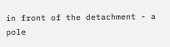in front of the detachment - a pole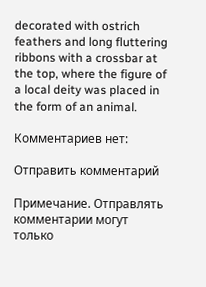decorated with ostrich feathers and long fluttering ribbons with a crossbar at the top, where the figure of a local deity was placed in the form of an animal.

Комментариев нет:

Отправить комментарий

Примечание. Отправлять комментарии могут только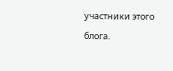участники этого блога.